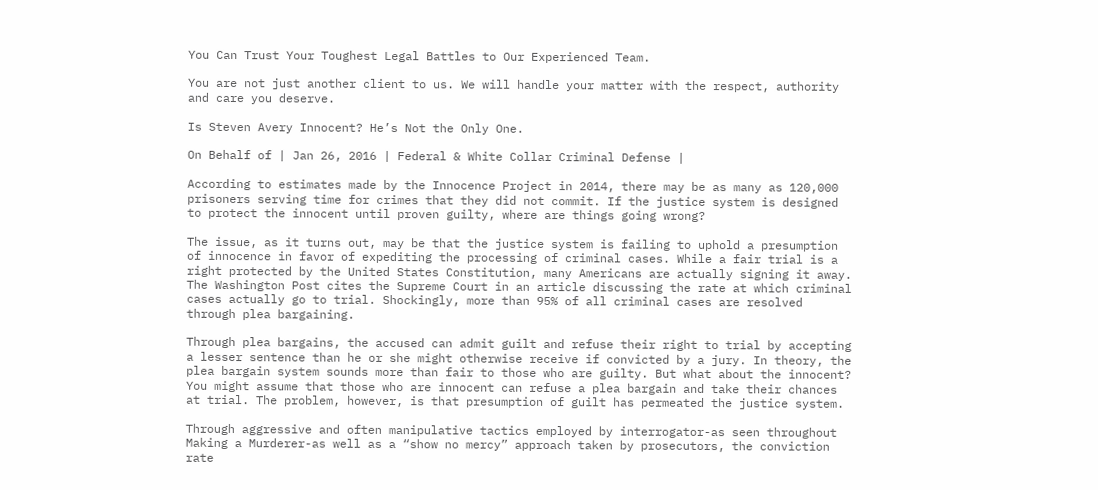You Can Trust Your Toughest Legal Battles to Our Experienced Team.

You are not just another client to us. We will handle your matter with the respect, authority and care you deserve.

Is Steven Avery Innocent? He’s Not the Only One.

On Behalf of | Jan 26, 2016 | Federal & White Collar Criminal Defense |

According to estimates made by the Innocence Project in 2014, there may be as many as 120,000 prisoners serving time for crimes that they did not commit. If the justice system is designed to protect the innocent until proven guilty, where are things going wrong?

The issue, as it turns out, may be that the justice system is failing to uphold a presumption of innocence in favor of expediting the processing of criminal cases. While a fair trial is a right protected by the United States Constitution, many Americans are actually signing it away. The Washington Post cites the Supreme Court in an article discussing the rate at which criminal cases actually go to trial. Shockingly, more than 95% of all criminal cases are resolved through plea bargaining.

Through plea bargains, the accused can admit guilt and refuse their right to trial by accepting a lesser sentence than he or she might otherwise receive if convicted by a jury. In theory, the plea bargain system sounds more than fair to those who are guilty. But what about the innocent? You might assume that those who are innocent can refuse a plea bargain and take their chances at trial. The problem, however, is that presumption of guilt has permeated the justice system.

Through aggressive and often manipulative tactics employed by interrogator-as seen throughout Making a Murderer-as well as a “show no mercy” approach taken by prosecutors, the conviction rate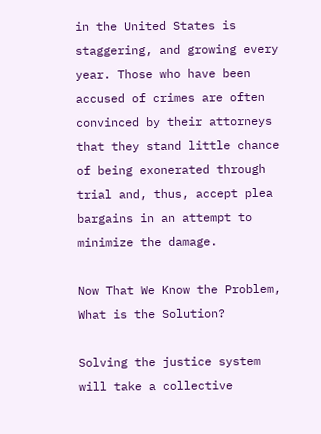in the United States is staggering, and growing every year. Those who have been accused of crimes are often convinced by their attorneys that they stand little chance of being exonerated through trial and, thus, accept plea bargains in an attempt to minimize the damage.

Now That We Know the Problem, What is the Solution?

Solving the justice system will take a collective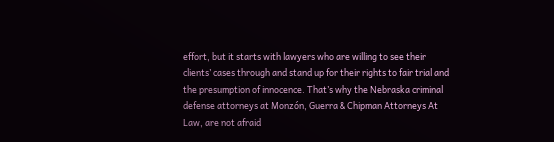effort, but it starts with lawyers who are willing to see their clients’ cases through and stand up for their rights to fair trial and the presumption of innocence. That’s why the Nebraska criminal defense attorneys at Monzón, Guerra & Chipman Attorneys At Law, are not afraid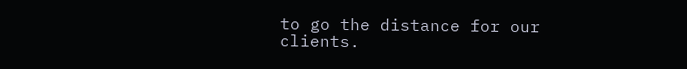to go the distance for our clients.